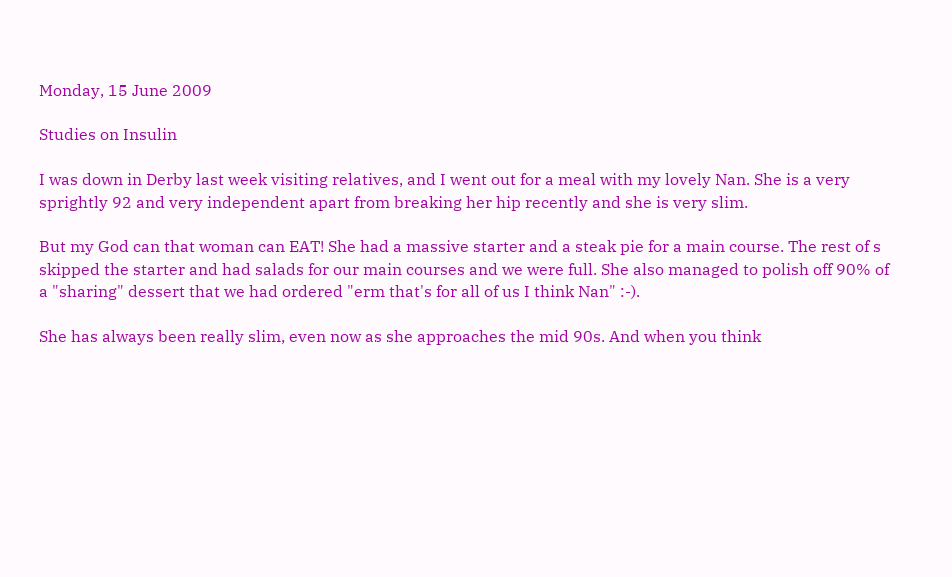Monday, 15 June 2009

Studies on Insulin

I was down in Derby last week visiting relatives, and I went out for a meal with my lovely Nan. She is a very sprightly 92 and very independent apart from breaking her hip recently and she is very slim.

But my God can that woman can EAT! She had a massive starter and a steak pie for a main course. The rest of s skipped the starter and had salads for our main courses and we were full. She also managed to polish off 90% of a "sharing" dessert that we had ordered "erm that's for all of us I think Nan" :-).

She has always been really slim, even now as she approaches the mid 90s. And when you think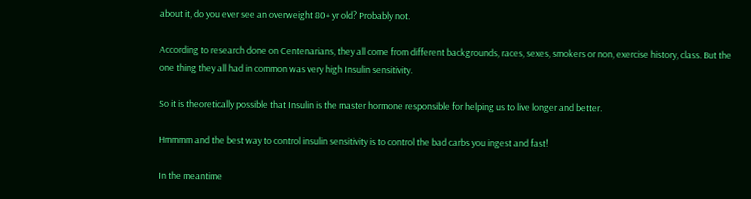about it, do you ever see an overweight 80+ yr old? Probably not.

According to research done on Centenarians, they all come from different backgrounds, races, sexes, smokers or non, exercise history, class. But the one thing they all had in common was very high Insulin sensitivity.

So it is theoretically possible that Insulin is the master hormone responsible for helping us to live longer and better.

Hmmmm and the best way to control insulin sensitivity is to control the bad carbs you ingest and fast!

In the meantime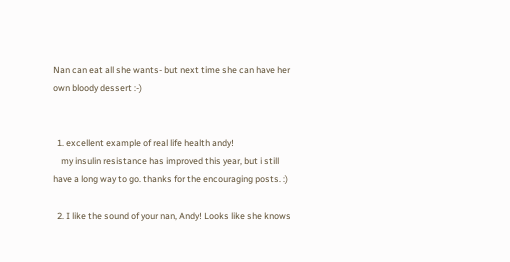Nan can eat all she wants- but next time she can have her own bloody dessert :-)


  1. excellent example of real life health andy!
    my insulin resistance has improved this year, but i still have a long way to go. thanks for the encouraging posts. :)

  2. I like the sound of your nan, Andy! Looks like she knows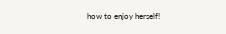how to enjoy herself!